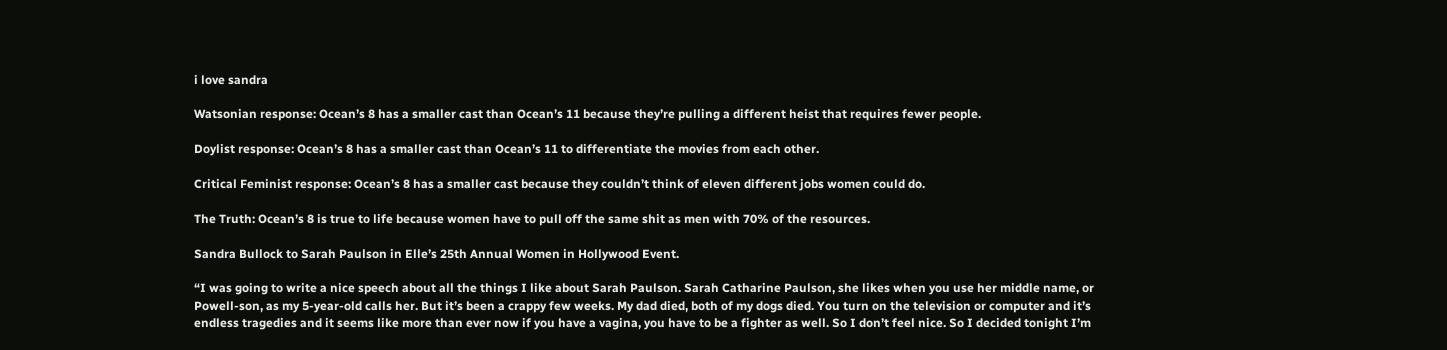i love sandra

Watsonian response: Ocean’s 8 has a smaller cast than Ocean’s 11 because they’re pulling a different heist that requires fewer people.

Doylist response: Ocean’s 8 has a smaller cast than Ocean’s 11 to differentiate the movies from each other.

Critical Feminist response: Ocean’s 8 has a smaller cast because they couldn’t think of eleven different jobs women could do.

The Truth: Ocean’s 8 is true to life because women have to pull off the same shit as men with 70% of the resources.

Sandra Bullock to Sarah Paulson in Elle’s 25th Annual Women in Hollywood Event.

“I was going to write a nice speech about all the things I like about Sarah Paulson. Sarah Catharine Paulson, she likes when you use her middle name, or Powell-son, as my 5-year-old calls her. But it’s been a crappy few weeks. My dad died, both of my dogs died. You turn on the television or computer and it’s endless tragedies and it seems like more than ever now if you have a vagina, you have to be a fighter as well. So I don’t feel nice. So I decided tonight I’m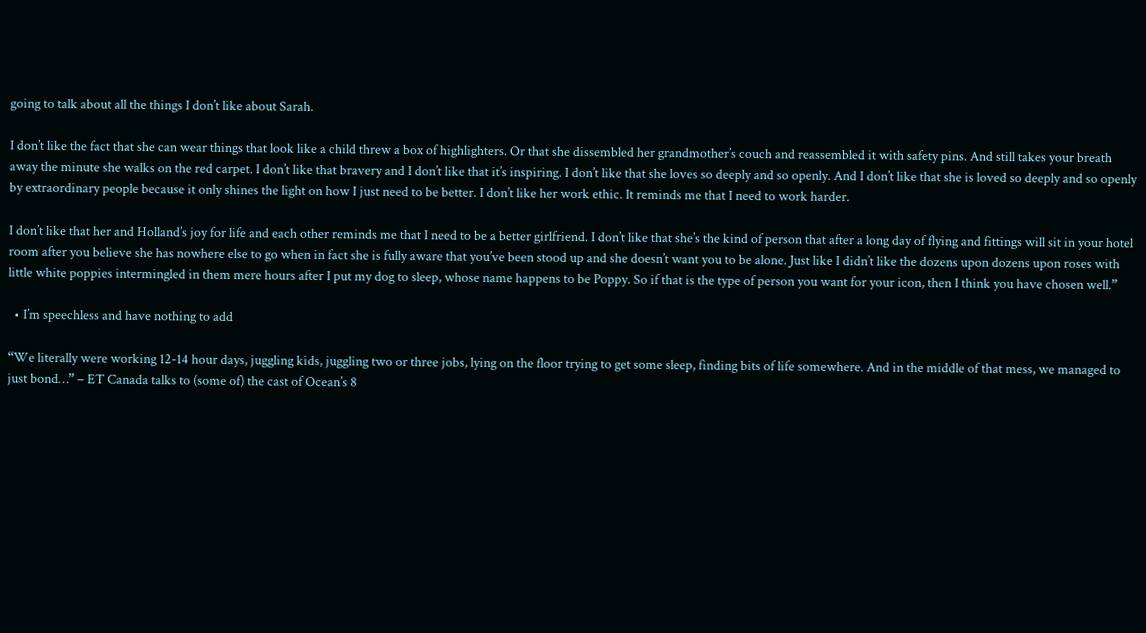going to talk about all the things I don’t like about Sarah.

I don’t like the fact that she can wear things that look like a child threw a box of highlighters. Or that she dissembled her grandmother’s couch and reassembled it with safety pins. And still takes your breath away the minute she walks on the red carpet. I don’t like that bravery and I don’t like that it’s inspiring. I don’t like that she loves so deeply and so openly. And I don’t like that she is loved so deeply and so openly by extraordinary people because it only shines the light on how I just need to be better. I don’t like her work ethic. It reminds me that I need to work harder.

I don’t like that her and Holland’s joy for life and each other reminds me that I need to be a better girlfriend. I don’t like that she’s the kind of person that after a long day of flying and fittings will sit in your hotel room after you believe she has nowhere else to go when in fact she is fully aware that you’ve been stood up and she doesn’t want you to be alone. Just like I didn’t like the dozens upon dozens upon roses with little white poppies intermingled in them mere hours after I put my dog to sleep, whose name happens to be Poppy. So if that is the type of person you want for your icon, then I think you have chosen well.”

  • I’m speechless and have nothing to add

“We literally were working 12-14 hour days, juggling kids, juggling two or three jobs, lying on the floor trying to get some sleep, finding bits of life somewhere. And in the middle of that mess, we managed to just bond…” – ET Canada talks to (some of) the cast of Ocean’s 8